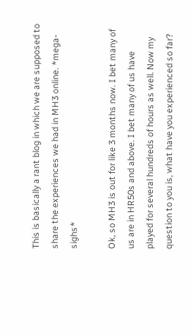This is basically a rant blog in which we are supposed to share the experiences we had in MH3 online. *mega-sighs*

Ok, so MH3 is out for like 3 months now. I bet many of us are in HR50s and above. I bet many of us have played for several hundreds of hours as well. Now my question to you is, what have you experienced so far?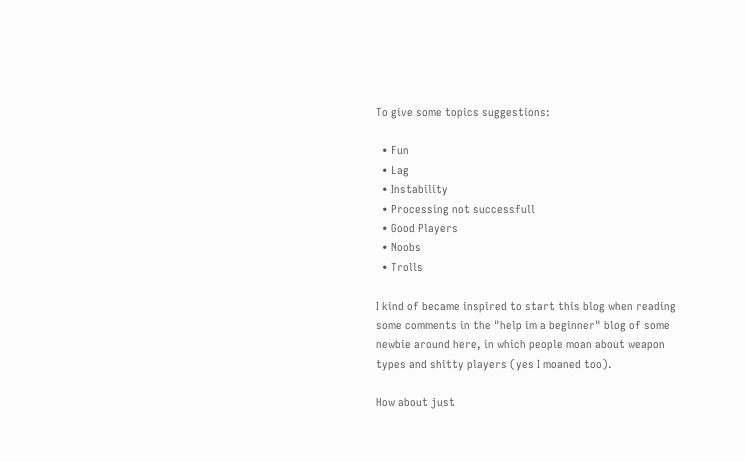To give some topics suggestions:

  • Fun
  • Lag
  • Instability
  • Processing not successfull
  • Good Players
  • Noobs
  • Trolls

I kind of became inspired to start this blog when reading some comments in the "help im a beginner" blog of some newbie around here, in which people moan about weapon types and shitty players (yes I moaned too).

How about just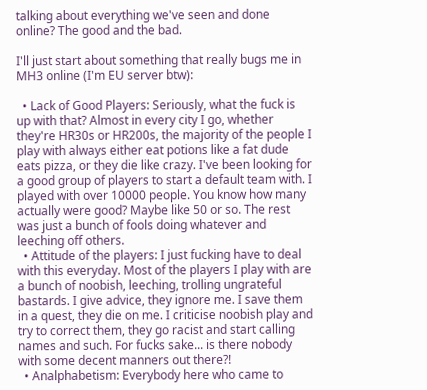talking about everything we've seen and done online? The good and the bad.

I'll just start about something that really bugs me in MH3 online (I'm EU server btw):

  • Lack of Good Players: Seriously, what the fuck is up with that? Almost in every city I go, whether they're HR30s or HR200s, the majority of the people I play with always either eat potions like a fat dude eats pizza, or they die like crazy. I've been looking for a good group of players to start a default team with. I played with over 10000 people. You know how many actually were good? Maybe like 50 or so. The rest was just a bunch of fools doing whatever and leeching off others.
  • Attitude of the players: I just fucking have to deal with this everyday. Most of the players I play with are a bunch of noobish, leeching, trolling ungrateful bastards. I give advice, they ignore me. I save them in a quest, they die on me. I criticise noobish play and try to correct them, they go racist and start calling names and such. For fucks sake... is there nobody with some decent manners out there?!
  • Analphabetism: Everybody here who came to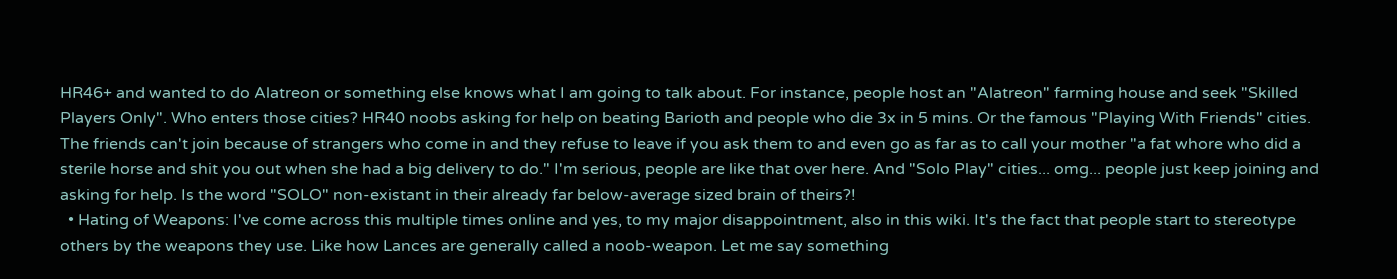HR46+ and wanted to do Alatreon or something else knows what I am going to talk about. For instance, people host an "Alatreon" farming house and seek "Skilled Players Only". Who enters those cities? HR40 noobs asking for help on beating Barioth and people who die 3x in 5 mins. Or the famous "Playing With Friends" cities. The friends can't join because of strangers who come in and they refuse to leave if you ask them to and even go as far as to call your mother "a fat whore who did a sterile horse and shit you out when she had a big delivery to do." I'm serious, people are like that over here. And "Solo Play" cities... omg... people just keep joining and asking for help. Is the word "SOLO" non-existant in their already far below-average sized brain of theirs?!
  • Hating of Weapons: I've come across this multiple times online and yes, to my major disappointment, also in this wiki. It's the fact that people start to stereotype others by the weapons they use. Like how Lances are generally called a noob-weapon. Let me say something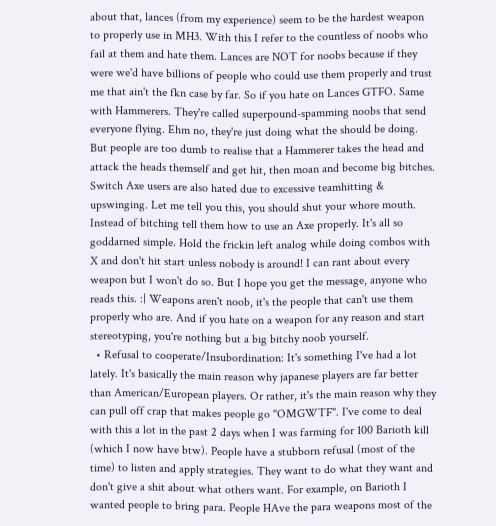about that, lances (from my experience) seem to be the hardest weapon to properly use in MH3. With this I refer to the countless of noobs who fail at them and hate them. Lances are NOT for noobs because if they were we'd have billions of people who could use them properly and trust me that ain't the fkn case by far. So if you hate on Lances GTFO. Same with Hammerers. They're called superpound-spamming noobs that send everyone flying. Ehm no, they're just doing what the should be doing. But people are too dumb to realise that a Hammerer takes the head and attack the heads themself and get hit, then moan and become big bitches. Switch Axe users are also hated due to excessive teamhitting & upswinging. Let me tell you this, you should shut your whore mouth. Instead of bitching tell them how to use an Axe properly. It's all so goddarned simple. Hold the frickin left analog while doing combos with X and don't hit start unless nobody is around! I can rant about every weapon but I won't do so. But I hope you get the message, anyone who reads this. :| Weapons aren't noob, it's the people that can't use them properly who are. And if you hate on a weapon for any reason and start stereotyping, you're nothing but a big bitchy noob yourself.
  • Refusal to cooperate/Insubordination: It's something I've had a lot lately. It's basically the main reason why japanese players are far better than American/European players. Or rather, it's the main reason why they can pull off crap that makes people go "OMGWTF". I've come to deal with this a lot in the past 2 days when I was farming for 100 Barioth kill (which I now have btw). People have a stubborn refusal (most of the time) to listen and apply strategies. They want to do what they want and don't give a shit about what others want. For example, on Barioth I wanted people to bring para. People HAve the para weapons most of the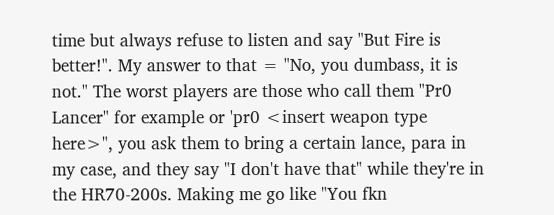time but always refuse to listen and say "But Fire is better!". My answer to that = "No, you dumbass, it is not." The worst players are those who call them "Pr0 Lancer" for example or 'pr0 <insert weapon type here>", you ask them to bring a certain lance, para in my case, and they say "I don't have that" while they're in the HR70-200s. Making me go like "You fkn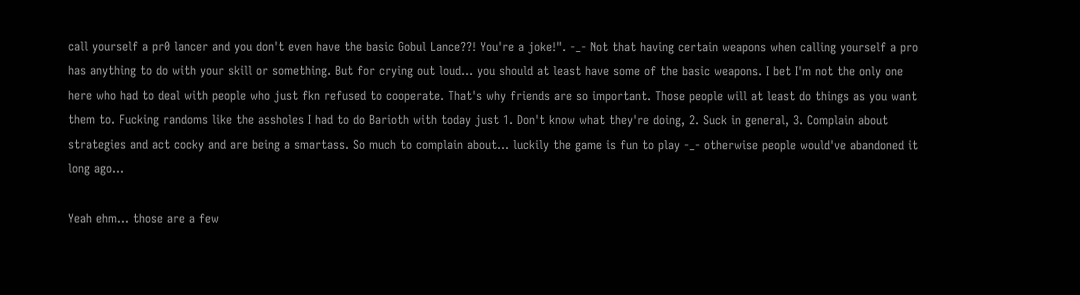call yourself a pr0 lancer and you don't even have the basic Gobul Lance??! You're a joke!". -_- Not that having certain weapons when calling yourself a pro has anything to do with your skill or something. But for crying out loud... you should at least have some of the basic weapons. I bet I'm not the only one here who had to deal with people who just fkn refused to cooperate. That's why friends are so important. Those people will at least do things as you want them to. Fucking randoms like the assholes I had to do Barioth with today just 1. Don't know what they're doing, 2. Suck in general, 3. Complain about strategies and act cocky and are being a smartass. So much to complain about... luckily the game is fun to play -_- otherwise people would've abandoned it long ago...

Yeah ehm... those are a few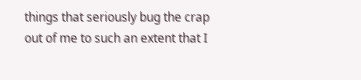things that seriously bug the crap out of me to such an extent that I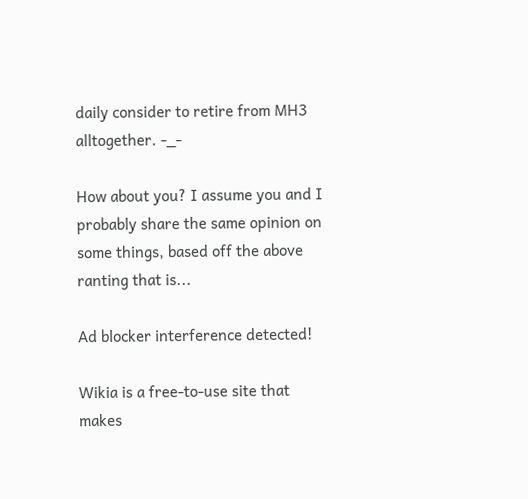daily consider to retire from MH3 alltogether. -_-

How about you? I assume you and I probably share the same opinion on some things, based off the above ranting that is...

Ad blocker interference detected!

Wikia is a free-to-use site that makes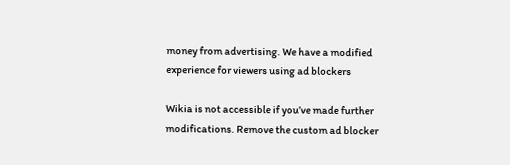money from advertising. We have a modified experience for viewers using ad blockers

Wikia is not accessible if you’ve made further modifications. Remove the custom ad blocker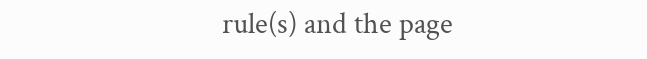rule(s) and the page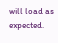will load as expected.